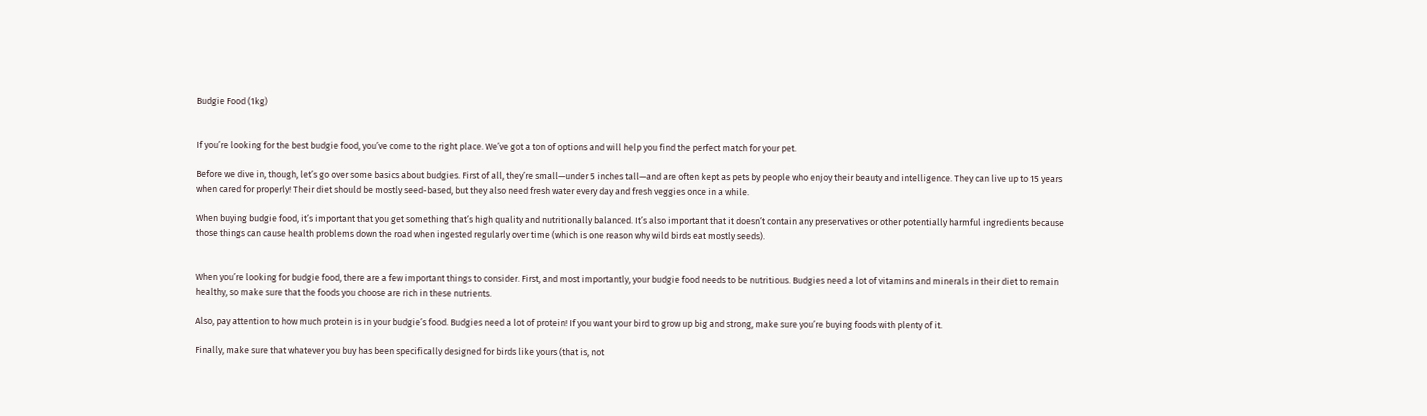Budgie Food (1kg)


If you’re looking for the best budgie food, you’ve come to the right place. We’ve got a ton of options and will help you find the perfect match for your pet.

Before we dive in, though, let’s go over some basics about budgies. First of all, they’re small—under 5 inches tall—and are often kept as pets by people who enjoy their beauty and intelligence. They can live up to 15 years when cared for properly! Their diet should be mostly seed-based, but they also need fresh water every day and fresh veggies once in a while.

When buying budgie food, it’s important that you get something that’s high quality and nutritionally balanced. It’s also important that it doesn’t contain any preservatives or other potentially harmful ingredients because those things can cause health problems down the road when ingested regularly over time (which is one reason why wild birds eat mostly seeds).


When you’re looking for budgie food, there are a few important things to consider. First, and most importantly, your budgie food needs to be nutritious. Budgies need a lot of vitamins and minerals in their diet to remain healthy, so make sure that the foods you choose are rich in these nutrients.

Also, pay attention to how much protein is in your budgie’s food. Budgies need a lot of protein! If you want your bird to grow up big and strong, make sure you’re buying foods with plenty of it.

Finally, make sure that whatever you buy has been specifically designed for birds like yours (that is, not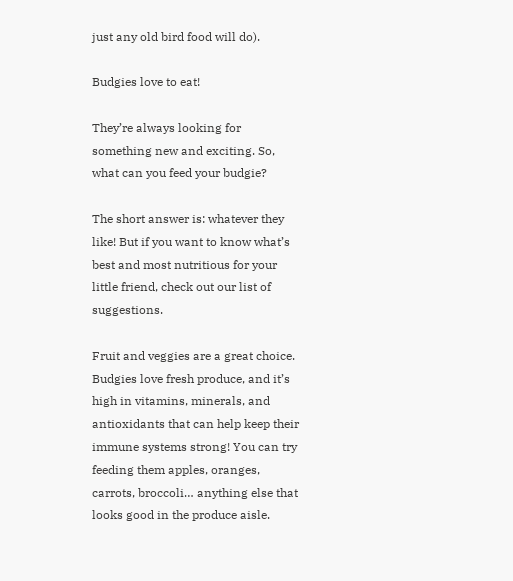just any old bird food will do).

Budgies love to eat!

They’re always looking for something new and exciting. So, what can you feed your budgie?

The short answer is: whatever they like! But if you want to know what’s best and most nutritious for your little friend, check out our list of suggestions.

Fruit and veggies are a great choice. Budgies love fresh produce, and it’s high in vitamins, minerals, and antioxidants that can help keep their immune systems strong! You can try feeding them apples, oranges, carrots, broccoli… anything else that looks good in the produce aisle.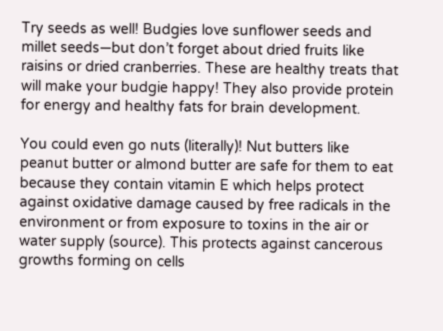Try seeds as well! Budgies love sunflower seeds and millet seeds—but don’t forget about dried fruits like raisins or dried cranberries. These are healthy treats that will make your budgie happy! They also provide protein for energy and healthy fats for brain development.

You could even go nuts (literally)! Nut butters like peanut butter or almond butter are safe for them to eat because they contain vitamin E which helps protect against oxidative damage caused by free radicals in the environment or from exposure to toxins in the air or water supply (source). This protects against cancerous growths forming on cells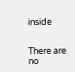inside


There are no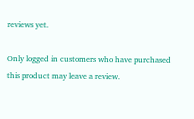reviews yet.

Only logged in customers who have purchased this product may leave a review.